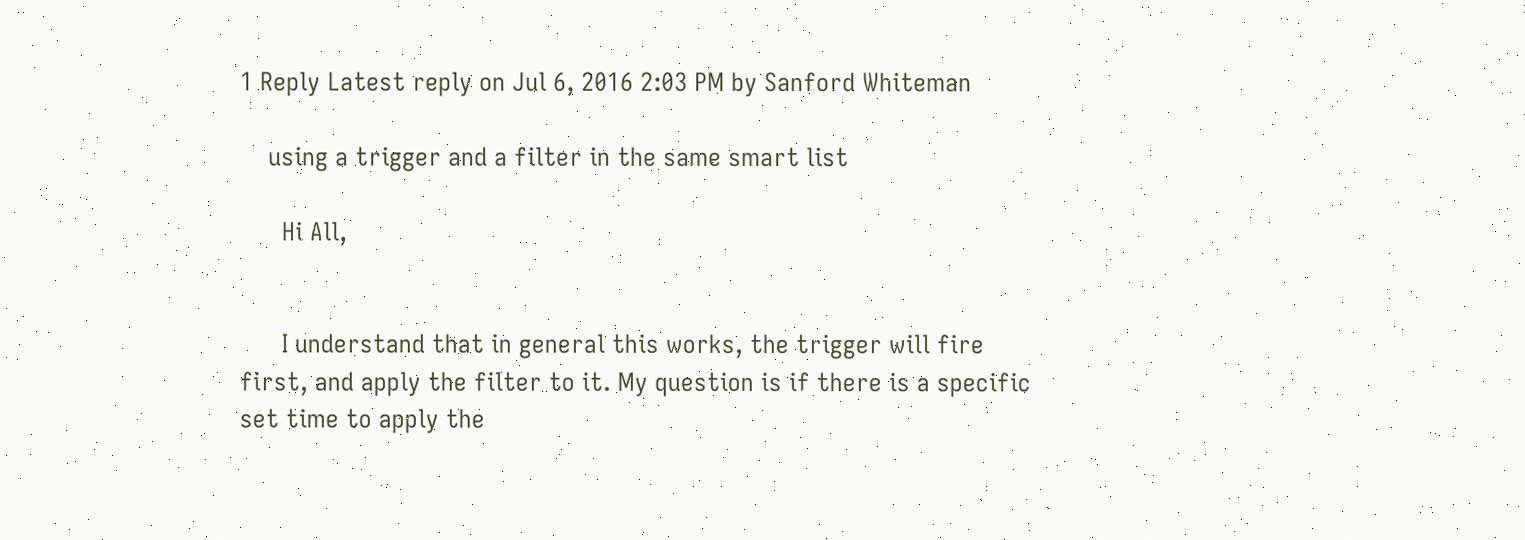1 Reply Latest reply on Jul 6, 2016 2:03 PM by Sanford Whiteman

    using a trigger and a filter in the same smart list

      Hi All,


      I understand that in general this works, the trigger will fire first, and apply the filter to it. My question is if there is a specific set time to apply the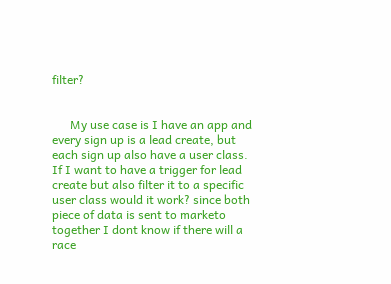filter?


      My use case is I have an app and every sign up is a lead create, but each sign up also have a user class. If I want to have a trigger for lead create but also filter it to a specific user class would it work? since both piece of data is sent to marketo together I dont know if there will a race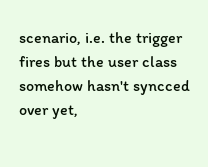scenario, i.e. the trigger fires but the user class somehow hasn't syncced over yet,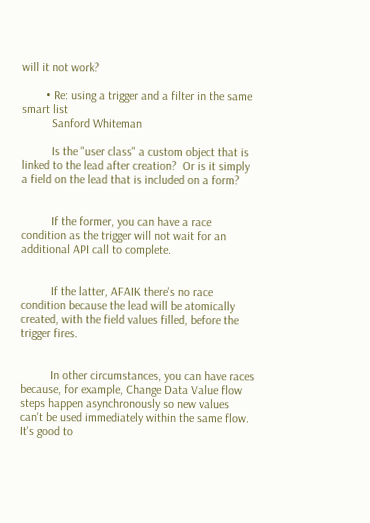will it not work?

        • Re: using a trigger and a filter in the same smart list
          Sanford Whiteman

          Is the "user class" a custom object that is linked to the lead after creation?  Or is it simply a field on the lead that is included on a form?


          If the former, you can have a race condition as the trigger will not wait for an additional API call to complete.


          If the latter, AFAIK there's no race condition because the lead will be atomically created, with the field values filled, before the trigger fires.


          In other circumstances, you can have races because, for example, Change Data Value flow steps happen asynchronously so new values can't be used immediately within the same flow.  It's good to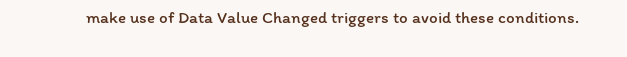make use of Data Value Changed triggers to avoid these conditions.